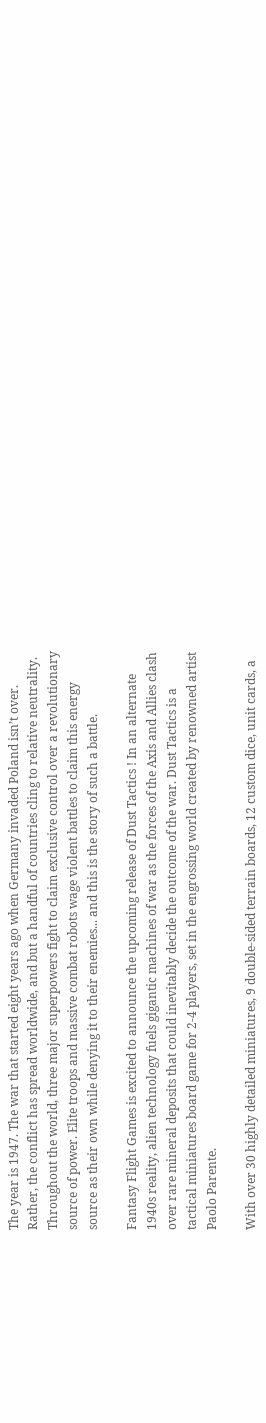The year is 1947. The war that started eight years ago when Germany invaded Poland isn’t over. Rather, the conflict has spread worldwide, and but a handful of countries cling to relative neutrality. Throughout the world, three major superpowers fight to claim exclusive control over a revolutionary source of power. Elite troops and massive combat robots wage violent battles to claim this energy source as their own while denying it to their enemies... and this is the story of such a battle.

Fantasy Flight Games is excited to announce the upcoming release of Dust Tactics ! In an alternate 1940s reality, alien technology fuels gigantic machines of war as the forces of the Axis and Allies clash over rare mineral deposits that could inevitably decide the outcome of the war. Dust Tactics is a tactical miniatures board game for 2-4 players, set in the engrossing world created by renowned artist Paolo Parente.

With over 30 highly detailed miniatures, 9 double-sided terrain boards, 12 custom dice, unit cards, a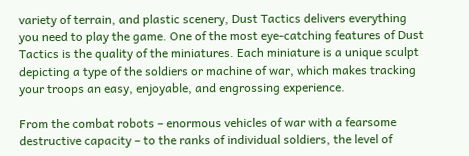variety of terrain, and plastic scenery, Dust Tactics delivers everything you need to play the game. One of the most eye-catching features of Dust Tactics is the quality of the miniatures. Each miniature is a unique sculpt depicting a type of the soldiers or machine of war, which makes tracking your troops an easy, enjoyable, and engrossing experience.

From the combat robots – enormous vehicles of war with a fearsome destructive capacity – to the ranks of individual soldiers, the level of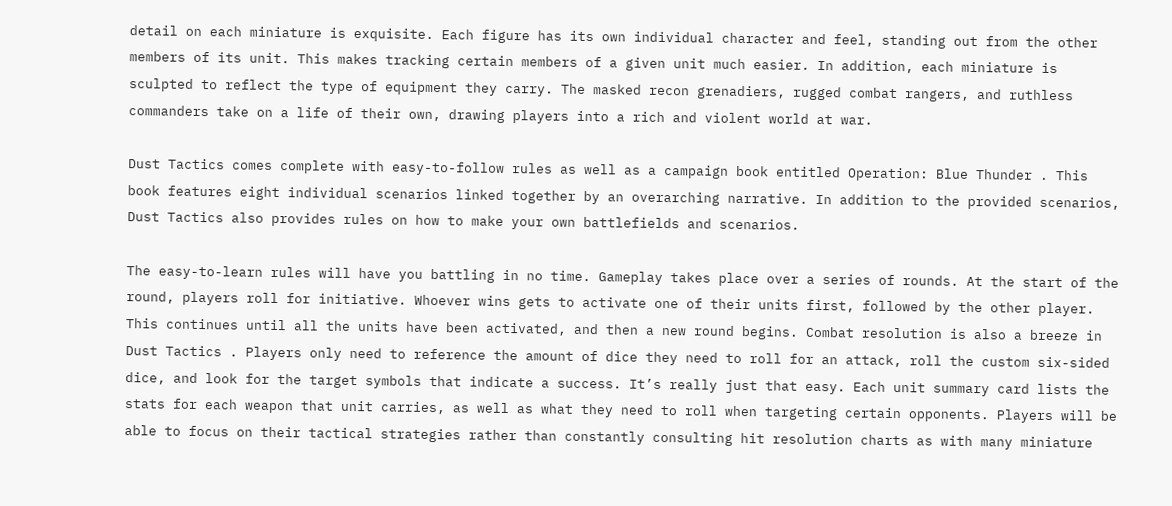detail on each miniature is exquisite. Each figure has its own individual character and feel, standing out from the other members of its unit. This makes tracking certain members of a given unit much easier. In addition, each miniature is sculpted to reflect the type of equipment they carry. The masked recon grenadiers, rugged combat rangers, and ruthless commanders take on a life of their own, drawing players into a rich and violent world at war.

Dust Tactics comes complete with easy-to-follow rules as well as a campaign book entitled Operation: Blue Thunder . This book features eight individual scenarios linked together by an overarching narrative. In addition to the provided scenarios, Dust Tactics also provides rules on how to make your own battlefields and scenarios.

The easy-to-learn rules will have you battling in no time. Gameplay takes place over a series of rounds. At the start of the round, players roll for initiative. Whoever wins gets to activate one of their units first, followed by the other player. This continues until all the units have been activated, and then a new round begins. Combat resolution is also a breeze in Dust Tactics . Players only need to reference the amount of dice they need to roll for an attack, roll the custom six-sided dice, and look for the target symbols that indicate a success. It’s really just that easy. Each unit summary card lists the stats for each weapon that unit carries, as well as what they need to roll when targeting certain opponents. Players will be able to focus on their tactical strategies rather than constantly consulting hit resolution charts as with many miniature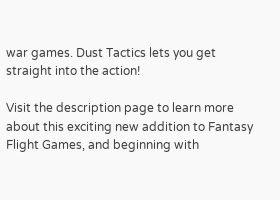war games. Dust Tactics lets you get straight into the action!

Visit the description page to learn more about this exciting new addition to Fantasy Flight Games, and beginning with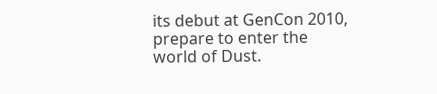its debut at GenCon 2010, prepare to enter the world of Dust.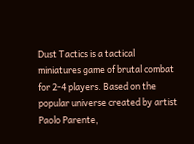Dust Tactics is a tactical miniatures game of brutal combat for 2-4 players. Based on the popular universe created by artist Paolo Parente,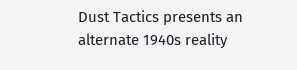Dust Tactics presents an alternate 1940s reality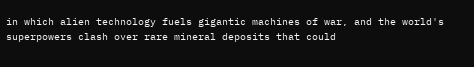in which alien technology fuels gigantic machines of war, and the world's superpowers clash over rare mineral deposits that could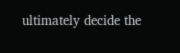ultimately decide the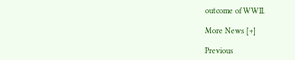outcome of WWII.

More News [+]

Previous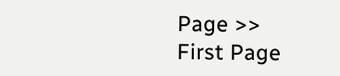Page >>   First Page